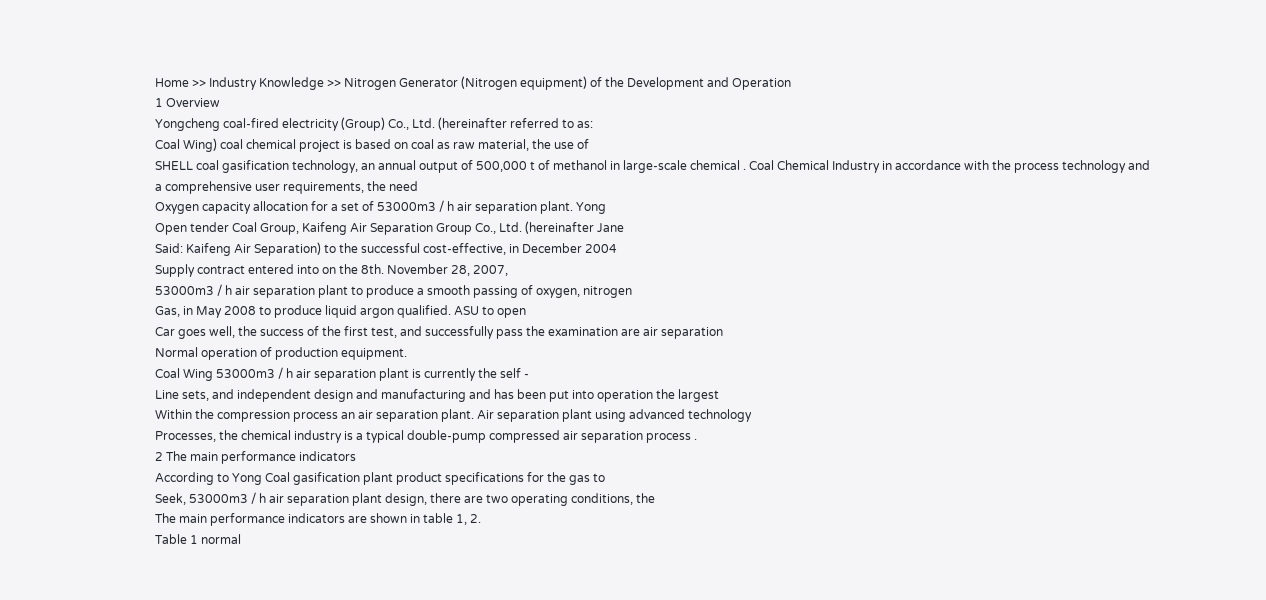Home >> Industry Knowledge >> Nitrogen Generator (Nitrogen equipment) of the Development and Operation
1 Overview
Yongcheng coal-fired electricity (Group) Co., Ltd. (hereinafter referred to as:
Coal Wing) coal chemical project is based on coal as raw material, the use of
SHELL coal gasification technology, an annual output of 500,000 t of methanol in large-scale chemical . Coal Chemical Industry in accordance with the process technology and a comprehensive user requirements, the need
Oxygen capacity allocation for a set of 53000m3 / h air separation plant. Yong
Open tender Coal Group, Kaifeng Air Separation Group Co., Ltd. (hereinafter Jane
Said: Kaifeng Air Separation) to the successful cost-effective, in December 2004
Supply contract entered into on the 8th. November 28, 2007,
53000m3 / h air separation plant to produce a smooth passing of oxygen, nitrogen
Gas, in May 2008 to produce liquid argon qualified. ASU to open
Car goes well, the success of the first test, and successfully pass the examination are air separation
Normal operation of production equipment.
Coal Wing 53000m3 / h air separation plant is currently the self -
Line sets, and independent design and manufacturing and has been put into operation the largest
Within the compression process an air separation plant. Air separation plant using advanced technology
Processes, the chemical industry is a typical double-pump compressed air separation process .
2 The main performance indicators
According to Yong Coal gasification plant product specifications for the gas to
Seek, 53000m3 / h air separation plant design, there are two operating conditions, the
The main performance indicators are shown in table 1, 2.
Table 1 normal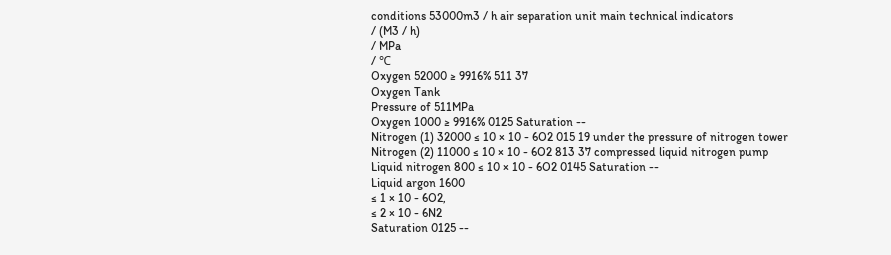conditions 53000m3 / h air separation unit main technical indicators
/ (M3 / h)
/ MPa
/ ℃
Oxygen 52000 ≥ 9916% 511 37
Oxygen Tank
Pressure of 511MPa
Oxygen 1000 ≥ 9916% 0125 Saturation --
Nitrogen (1) 32000 ≤ 10 × 10 - 6O2 015 19 under the pressure of nitrogen tower
Nitrogen (2) 11000 ≤ 10 × 10 - 6O2 813 37 compressed liquid nitrogen pump
Liquid nitrogen 800 ≤ 10 × 10 - 6O2 0145 Saturation --
Liquid argon 1600
≤ 1 × 10 - 6O2,
≤ 2 × 10 - 6N2
Saturation 0125 --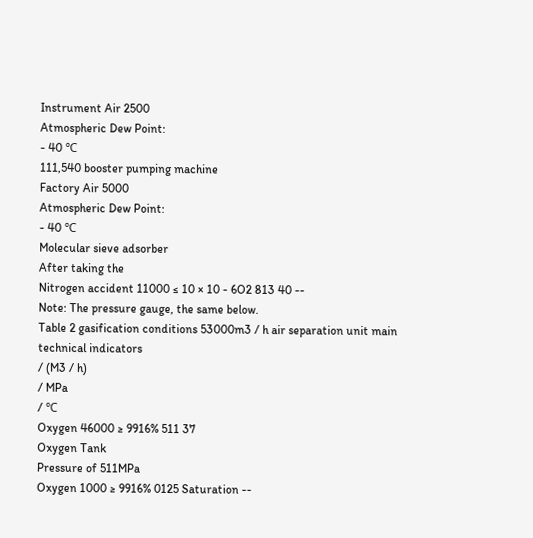Instrument Air 2500
Atmospheric Dew Point:
- 40 ℃
111,540 booster pumping machine
Factory Air 5000
Atmospheric Dew Point:
- 40 ℃
Molecular sieve adsorber
After taking the
Nitrogen accident 11000 ≤ 10 × 10 - 6O2 813 40 --
Note: The pressure gauge, the same below.
Table 2 gasification conditions 53000m3 / h air separation unit main technical indicators
/ (M3 / h)
/ MPa
/ ℃
Oxygen 46000 ≥ 9916% 511 37
Oxygen Tank
Pressure of 511MPa
Oxygen 1000 ≥ 9916% 0125 Saturation --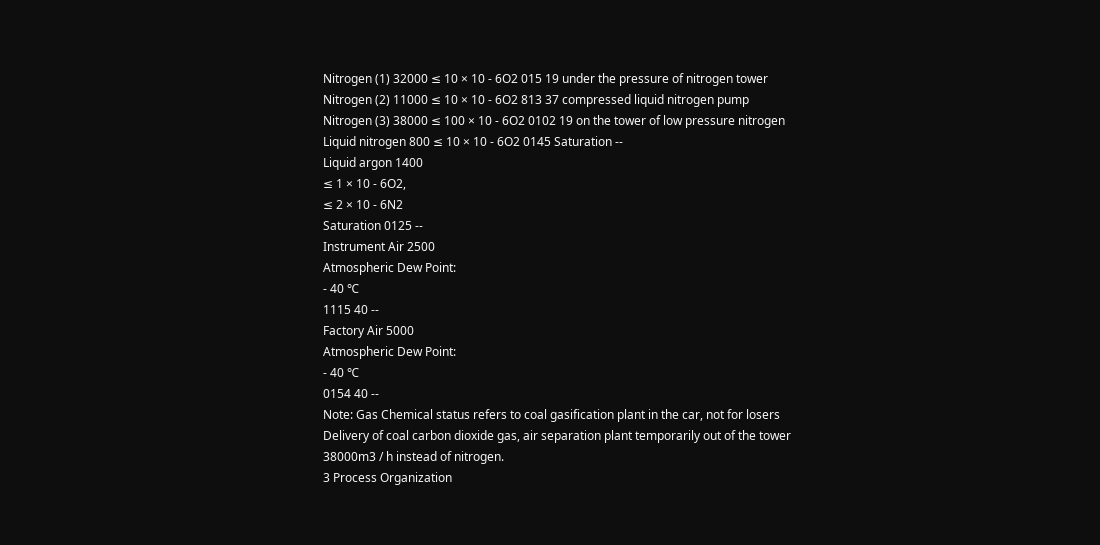Nitrogen (1) 32000 ≤ 10 × 10 - 6O2 015 19 under the pressure of nitrogen tower
Nitrogen (2) 11000 ≤ 10 × 10 - 6O2 813 37 compressed liquid nitrogen pump
Nitrogen (3) 38000 ≤ 100 × 10 - 6O2 0102 19 on the tower of low pressure nitrogen
Liquid nitrogen 800 ≤ 10 × 10 - 6O2 0145 Saturation --
Liquid argon 1400
≤ 1 × 10 - 6O2,
≤ 2 × 10 - 6N2
Saturation 0125 --
Instrument Air 2500
Atmospheric Dew Point:
- 40 ℃
1115 40 --
Factory Air 5000
Atmospheric Dew Point:
- 40 ℃
0154 40 --
Note: Gas Chemical status refers to coal gasification plant in the car, not for losers
Delivery of coal carbon dioxide gas, air separation plant temporarily out of the tower
38000m3 / h instead of nitrogen.
3 Process Organization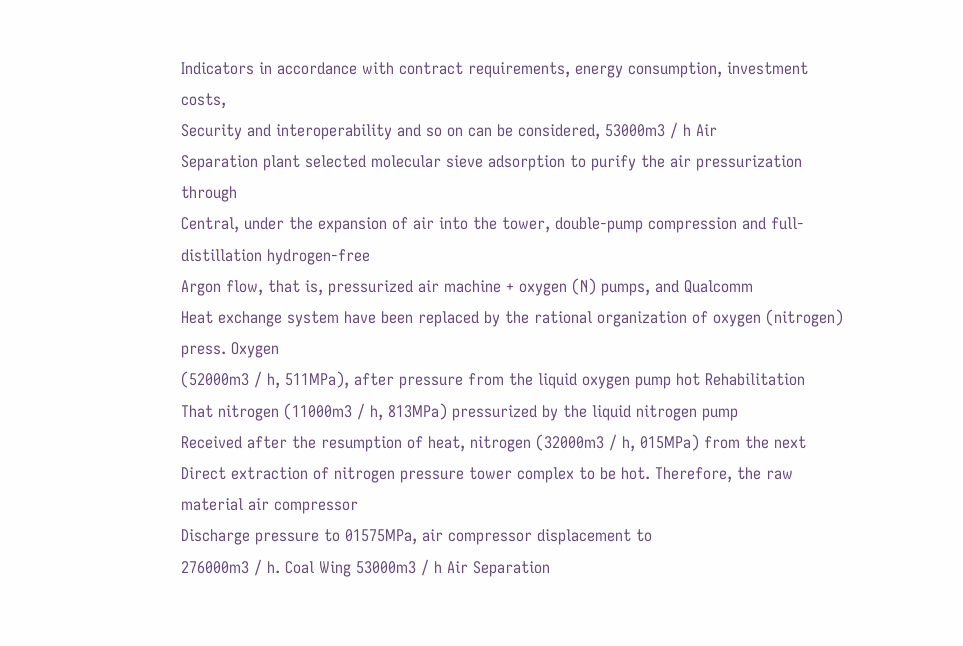Indicators in accordance with contract requirements, energy consumption, investment costs,
Security and interoperability and so on can be considered, 53000m3 / h Air
Separation plant selected molecular sieve adsorption to purify the air pressurization through
Central, under the expansion of air into the tower, double-pump compression and full-distillation hydrogen-free
Argon flow, that is, pressurized air machine + oxygen (N) pumps, and Qualcomm
Heat exchange system have been replaced by the rational organization of oxygen (nitrogen) press. Oxygen
(52000m3 / h, 511MPa), after pressure from the liquid oxygen pump hot Rehabilitation
That nitrogen (11000m3 / h, 813MPa) pressurized by the liquid nitrogen pump
Received after the resumption of heat, nitrogen (32000m3 / h, 015MPa) from the next
Direct extraction of nitrogen pressure tower complex to be hot. Therefore, the raw material air compressor
Discharge pressure to 01575MPa, air compressor displacement to
276000m3 / h. Coal Wing 53000m3 / h Air Separation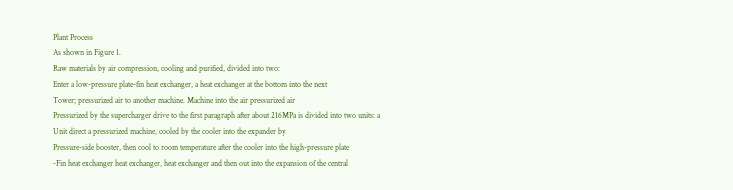Plant Process
As shown in Figure 1.
Raw materials by air compression, cooling and purified, divided into two:
Enter a low-pressure plate-fin heat exchanger, a heat exchanger at the bottom into the next
Tower; pressurized air to another machine. Machine into the air pressurized air
Pressurized by the supercharger drive to the first paragraph after about 216MPa is divided into two units: a
Unit direct a pressurized machine, cooled by the cooler into the expander by
Pressure-side booster, then cool to room temperature after the cooler into the high-pressure plate
-Fin heat exchanger heat exchanger, heat exchanger and then out into the expansion of the central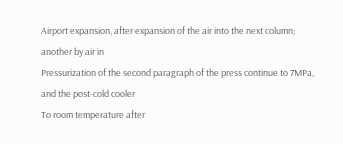Airport expansion, after expansion of the air into the next column; another by air in
Pressurization of the second paragraph of the press continue to 7MPa, and the post-cold cooler
To room temperature after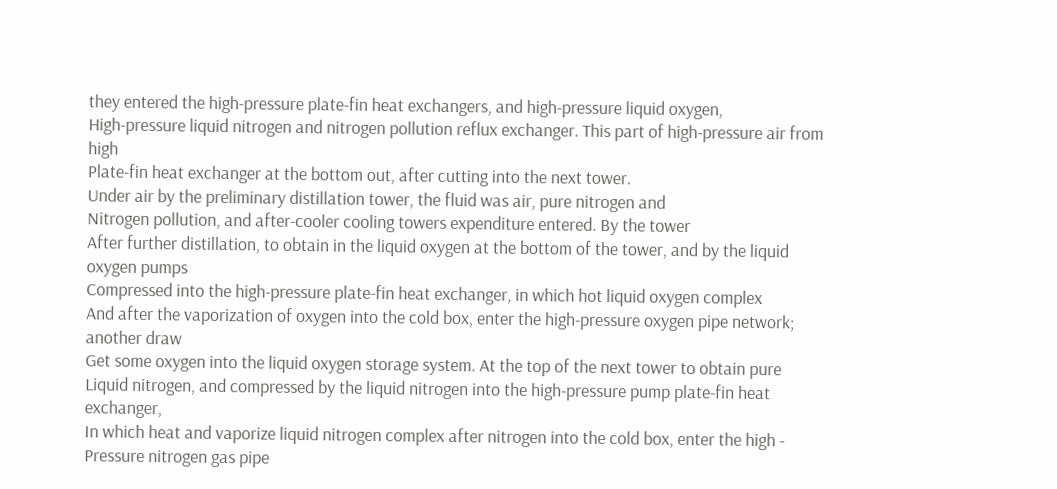they entered the high-pressure plate-fin heat exchangers, and high-pressure liquid oxygen,
High-pressure liquid nitrogen and nitrogen pollution reflux exchanger. This part of high-pressure air from high
Plate-fin heat exchanger at the bottom out, after cutting into the next tower.
Under air by the preliminary distillation tower, the fluid was air, pure nitrogen and
Nitrogen pollution, and after-cooler cooling towers expenditure entered. By the tower
After further distillation, to obtain in the liquid oxygen at the bottom of the tower, and by the liquid oxygen pumps
Compressed into the high-pressure plate-fin heat exchanger, in which hot liquid oxygen complex
And after the vaporization of oxygen into the cold box, enter the high-pressure oxygen pipe network; another draw
Get some oxygen into the liquid oxygen storage system. At the top of the next tower to obtain pure
Liquid nitrogen, and compressed by the liquid nitrogen into the high-pressure pump plate-fin heat exchanger,
In which heat and vaporize liquid nitrogen complex after nitrogen into the cold box, enter the high -
Pressure nitrogen gas pipe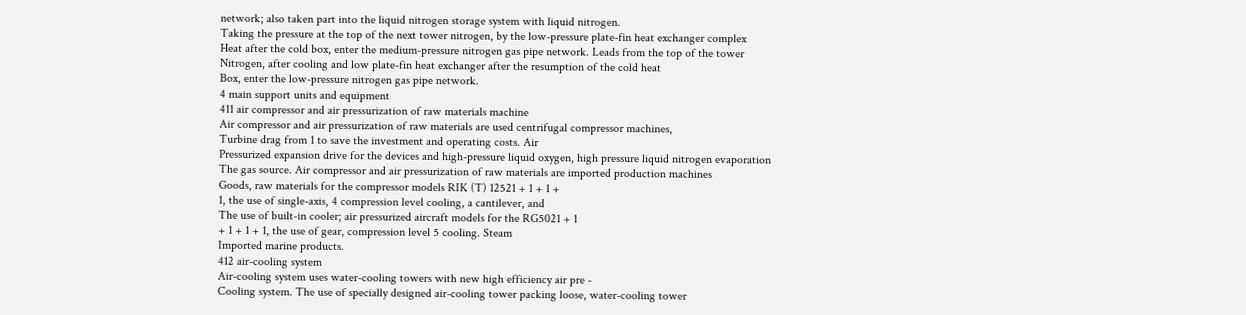network; also taken part into the liquid nitrogen storage system with liquid nitrogen.
Taking the pressure at the top of the next tower nitrogen, by the low-pressure plate-fin heat exchanger complex
Heat after the cold box, enter the medium-pressure nitrogen gas pipe network. Leads from the top of the tower
Nitrogen, after cooling and low plate-fin heat exchanger after the resumption of the cold heat
Box, enter the low-pressure nitrogen gas pipe network.
4 main support units and equipment
411 air compressor and air pressurization of raw materials machine
Air compressor and air pressurization of raw materials are used centrifugal compressor machines,
Turbine drag from 1 to save the investment and operating costs. Air
Pressurized expansion drive for the devices and high-pressure liquid oxygen, high pressure liquid nitrogen evaporation
The gas source. Air compressor and air pressurization of raw materials are imported production machines
Goods, raw materials for the compressor models RIK (T) 12521 + 1 + 1 +
1, the use of single-axis, 4 compression level cooling, a cantilever, and
The use of built-in cooler; air pressurized aircraft models for the RG5021 + 1
+ 1 + 1 + 1, the use of gear, compression level 5 cooling. Steam
Imported marine products.
412 air-cooling system
Air-cooling system uses water-cooling towers with new high efficiency air pre -
Cooling system. The use of specially designed air-cooling tower packing loose, water-cooling tower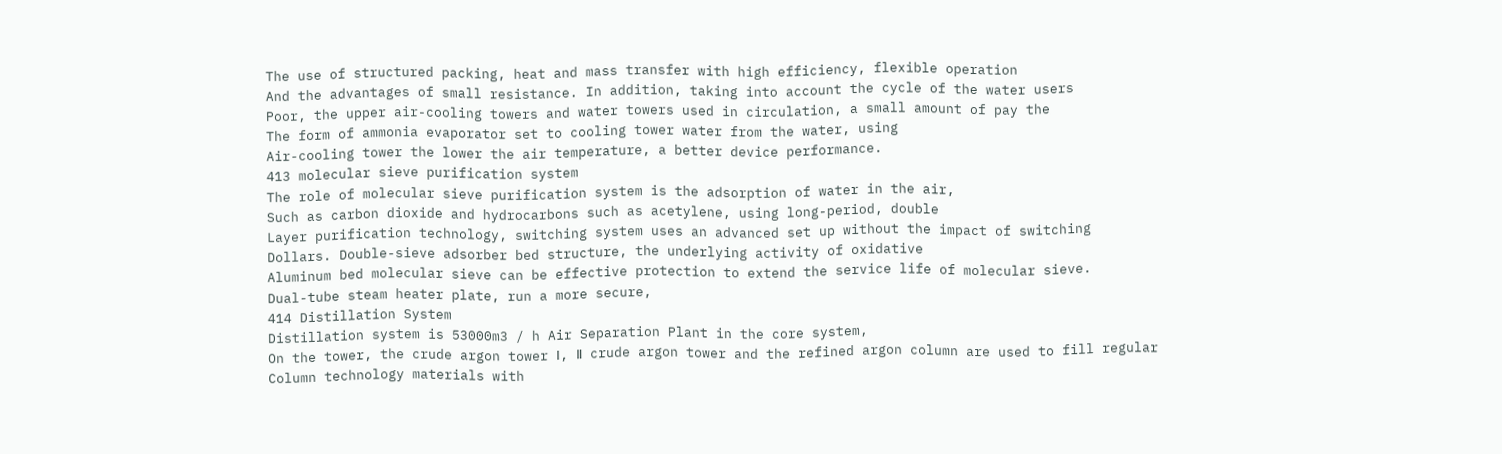The use of structured packing, heat and mass transfer with high efficiency, flexible operation
And the advantages of small resistance. In addition, taking into account the cycle of the water users
Poor, the upper air-cooling towers and water towers used in circulation, a small amount of pay the
The form of ammonia evaporator set to cooling tower water from the water, using
Air-cooling tower the lower the air temperature, a better device performance.
413 molecular sieve purification system
The role of molecular sieve purification system is the adsorption of water in the air,
Such as carbon dioxide and hydrocarbons such as acetylene, using long-period, double
Layer purification technology, switching system uses an advanced set up without the impact of switching
Dollars. Double-sieve adsorber bed structure, the underlying activity of oxidative
Aluminum bed molecular sieve can be effective protection to extend the service life of molecular sieve.
Dual-tube steam heater plate, run a more secure,
414 Distillation System
Distillation system is 53000m3 / h Air Separation Plant in the core system,
On the tower, the crude argon tower Ⅰ, Ⅱ crude argon tower and the refined argon column are used to fill regular
Column technology materials with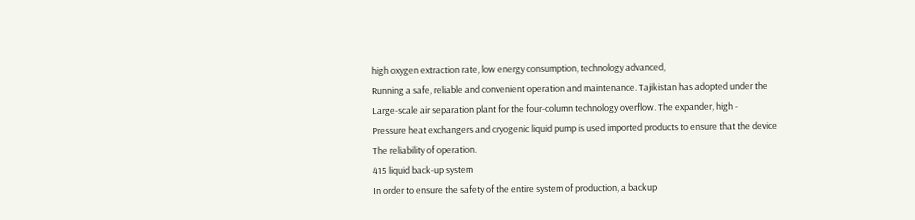high oxygen extraction rate, low energy consumption, technology advanced,
Running a safe, reliable and convenient operation and maintenance. Tajikistan has adopted under the
Large-scale air separation plant for the four-column technology overflow. The expander, high -
Pressure heat exchangers and cryogenic liquid pump is used imported products to ensure that the device
The reliability of operation.
415 liquid back-up system
In order to ensure the safety of the entire system of production, a backup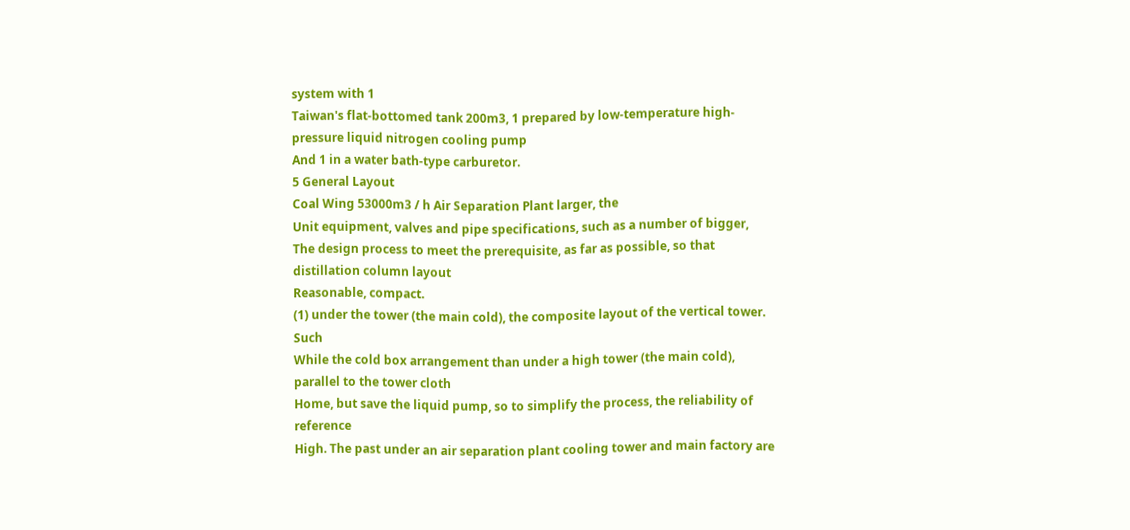system with 1
Taiwan's flat-bottomed tank 200m3, 1 prepared by low-temperature high-pressure liquid nitrogen cooling pump
And 1 in a water bath-type carburetor.
5 General Layout
Coal Wing 53000m3 / h Air Separation Plant larger, the
Unit equipment, valves and pipe specifications, such as a number of bigger,
The design process to meet the prerequisite, as far as possible, so that distillation column layout
Reasonable, compact.
(1) under the tower (the main cold), the composite layout of the vertical tower. Such
While the cold box arrangement than under a high tower (the main cold), parallel to the tower cloth
Home, but save the liquid pump, so to simplify the process, the reliability of reference
High. The past under an air separation plant cooling tower and main factory are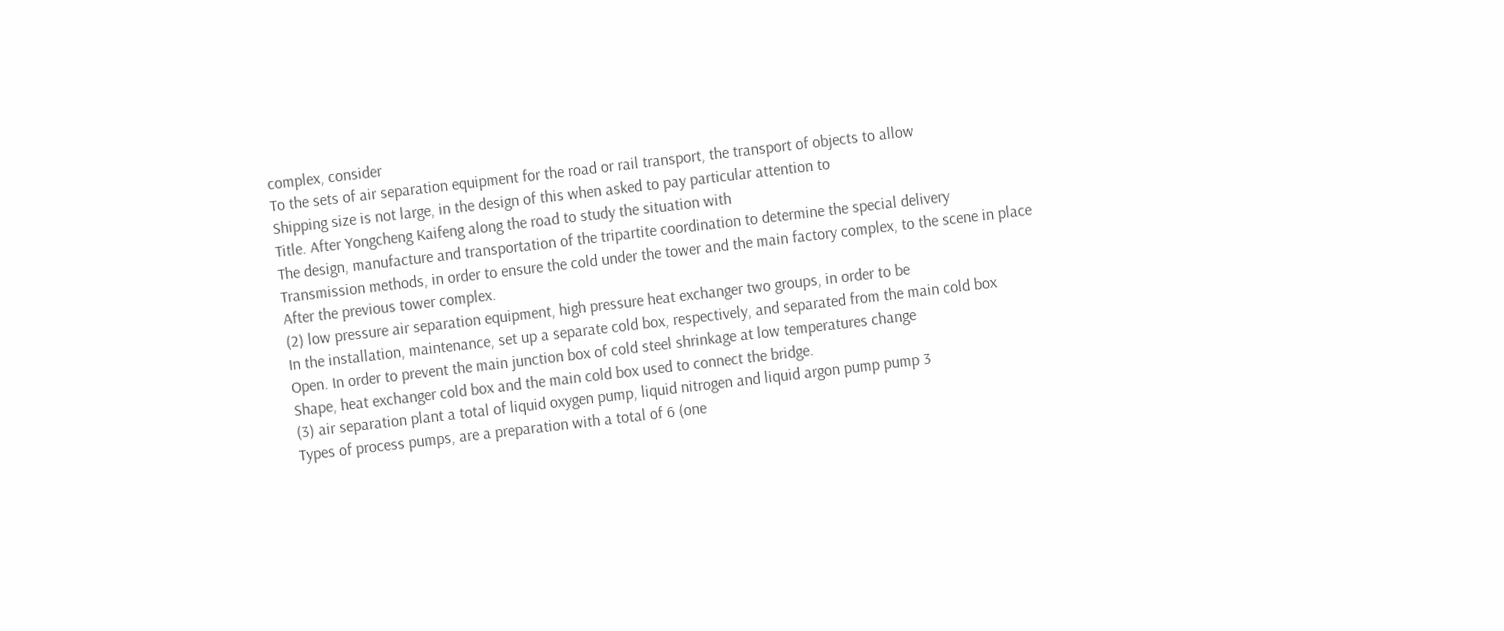complex, consider
To the sets of air separation equipment for the road or rail transport, the transport of objects to allow
Shipping size is not large, in the design of this when asked to pay particular attention to
Title. After Yongcheng Kaifeng along the road to study the situation with
The design, manufacture and transportation of the tripartite coordination to determine the special delivery
Transmission methods, in order to ensure the cold under the tower and the main factory complex, to the scene in place
After the previous tower complex.
(2) low pressure air separation equipment, high pressure heat exchanger two groups, in order to be
In the installation, maintenance, set up a separate cold box, respectively, and separated from the main cold box
Open. In order to prevent the main junction box of cold steel shrinkage at low temperatures change
Shape, heat exchanger cold box and the main cold box used to connect the bridge.
(3) air separation plant a total of liquid oxygen pump, liquid nitrogen and liquid argon pump pump 3
Types of process pumps, are a preparation with a total of 6 (one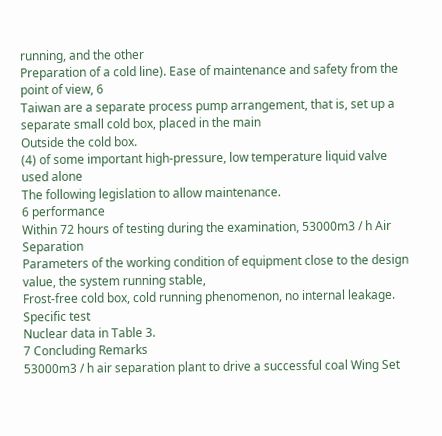running, and the other
Preparation of a cold line). Ease of maintenance and safety from the point of view, 6
Taiwan are a separate process pump arrangement, that is, set up a separate small cold box, placed in the main
Outside the cold box.
(4) of some important high-pressure, low temperature liquid valve used alone
The following legislation to allow maintenance.
6 performance
Within 72 hours of testing during the examination, 53000m3 / h Air Separation
Parameters of the working condition of equipment close to the design value, the system running stable,
Frost-free cold box, cold running phenomenon, no internal leakage. Specific test
Nuclear data in Table 3.
7 Concluding Remarks
53000m3 / h air separation plant to drive a successful coal Wing Set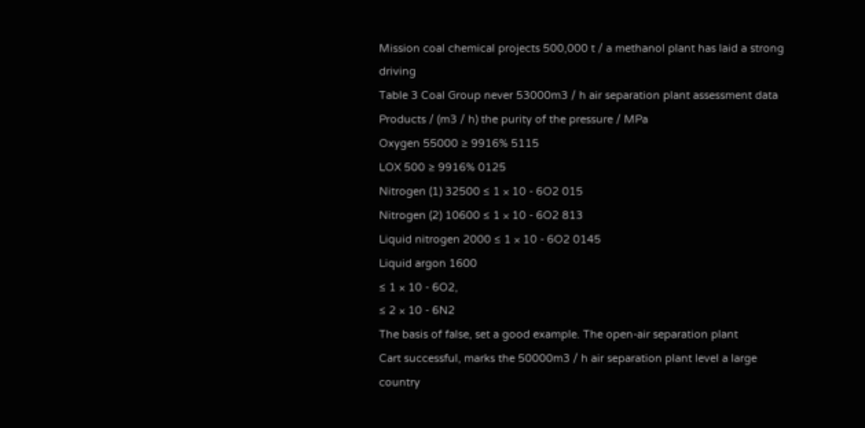Mission coal chemical projects 500,000 t / a methanol plant has laid a strong driving
Table 3 Coal Group never 53000m3 / h air separation plant assessment data
Products / (m3 / h) the purity of the pressure / MPa
Oxygen 55000 ≥ 9916% 5115
LOX 500 ≥ 9916% 0125
Nitrogen (1) 32500 ≤ 1 × 10 - 6O2 015
Nitrogen (2) 10600 ≤ 1 × 10 - 6O2 813
Liquid nitrogen 2000 ≤ 1 × 10 - 6O2 0145
Liquid argon 1600
≤ 1 × 10 - 6O2,
≤ 2 × 10 - 6N2
The basis of false, set a good example. The open-air separation plant
Cart successful, marks the 50000m3 / h air separation plant level a large country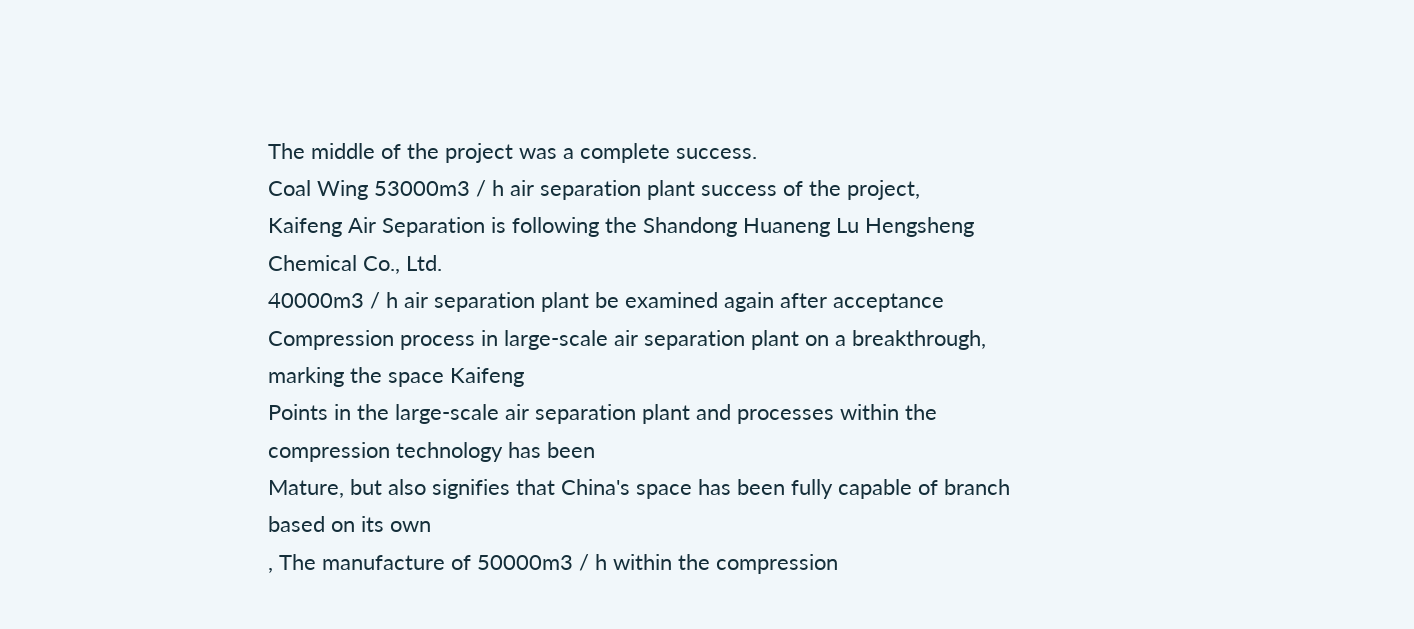The middle of the project was a complete success.
Coal Wing 53000m3 / h air separation plant success of the project,
Kaifeng Air Separation is following the Shandong Huaneng Lu Hengsheng Chemical Co., Ltd.
40000m3 / h air separation plant be examined again after acceptance
Compression process in large-scale air separation plant on a breakthrough, marking the space Kaifeng
Points in the large-scale air separation plant and processes within the compression technology has been
Mature, but also signifies that China's space has been fully capable of branch based on its own
, The manufacture of 50000m3 / h within the compression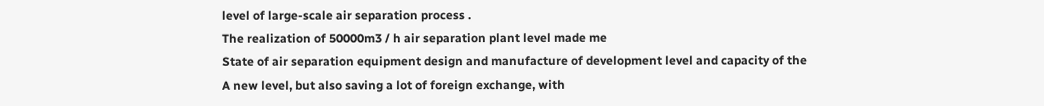level of large-scale air separation process .
The realization of 50000m3 / h air separation plant level made me
State of air separation equipment design and manufacture of development level and capacity of the
A new level, but also saving a lot of foreign exchange, with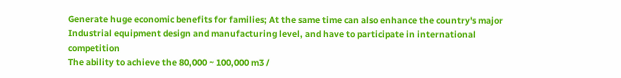Generate huge economic benefits for families; At the same time can also enhance the country's major
Industrial equipment design and manufacturing level, and have to participate in international competition
The ability to achieve the 80,000 ~ 100,000 m3 /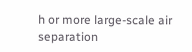h or more large-scale air separation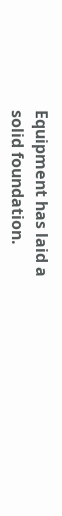Equipment has laid a solid foundation.